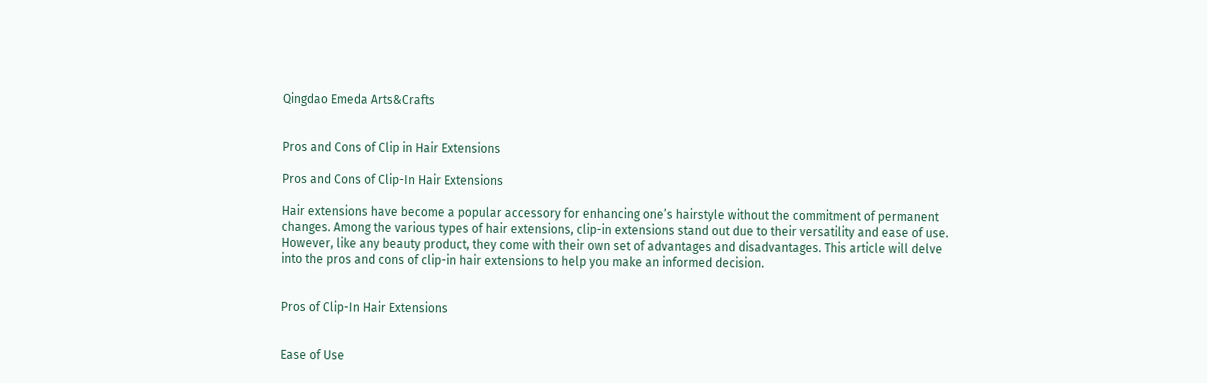Qingdao Emeda Arts&Crafts


Pros and Cons of Clip in Hair Extensions

Pros and Cons of Clip-In Hair Extensions

Hair extensions have become a popular accessory for enhancing one’s hairstyle without the commitment of permanent changes. Among the various types of hair extensions, clip-in extensions stand out due to their versatility and ease of use. However, like any beauty product, they come with their own set of advantages and disadvantages. This article will delve into the pros and cons of clip-in hair extensions to help you make an informed decision.


Pros of Clip-In Hair Extensions


Ease of Use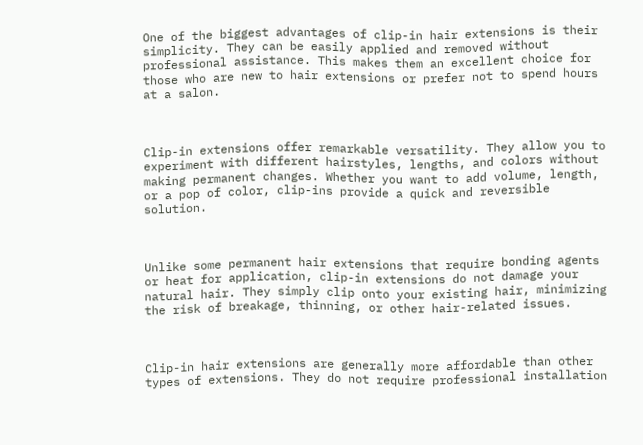One of the biggest advantages of clip-in hair extensions is their simplicity. They can be easily applied and removed without professional assistance. This makes them an excellent choice for those who are new to hair extensions or prefer not to spend hours at a salon.



Clip-in extensions offer remarkable versatility. They allow you to experiment with different hairstyles, lengths, and colors without making permanent changes. Whether you want to add volume, length, or a pop of color, clip-ins provide a quick and reversible solution.



Unlike some permanent hair extensions that require bonding agents or heat for application, clip-in extensions do not damage your natural hair. They simply clip onto your existing hair, minimizing the risk of breakage, thinning, or other hair-related issues.



Clip-in hair extensions are generally more affordable than other types of extensions. They do not require professional installation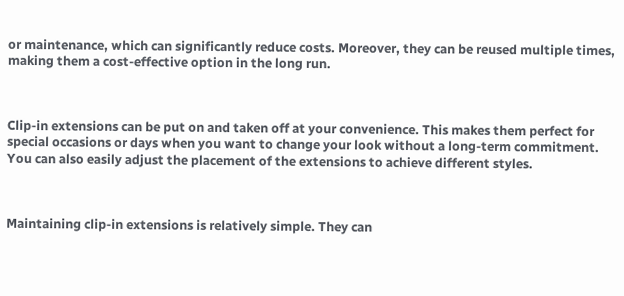or maintenance, which can significantly reduce costs. Moreover, they can be reused multiple times, making them a cost-effective option in the long run.



Clip-in extensions can be put on and taken off at your convenience. This makes them perfect for special occasions or days when you want to change your look without a long-term commitment. You can also easily adjust the placement of the extensions to achieve different styles.



Maintaining clip-in extensions is relatively simple. They can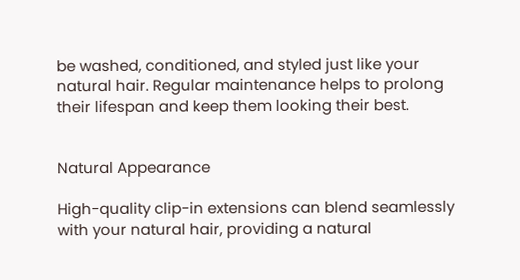be washed, conditioned, and styled just like your natural hair. Regular maintenance helps to prolong their lifespan and keep them looking their best.


Natural Appearance

High-quality clip-in extensions can blend seamlessly with your natural hair, providing a natural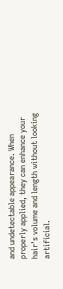and undetectable appearance. When properly applied, they can enhance your hair’s volume and length without looking artificial.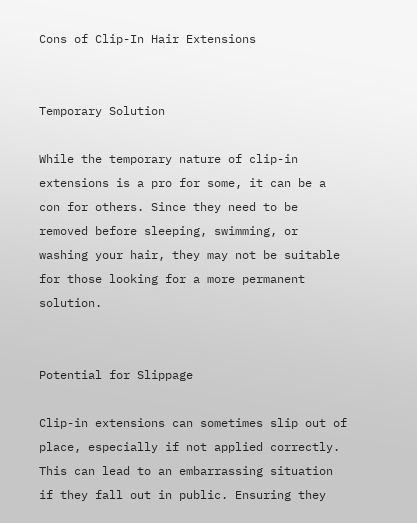Cons of Clip-In Hair Extensions


Temporary Solution

While the temporary nature of clip-in extensions is a pro for some, it can be a con for others. Since they need to be removed before sleeping, swimming, or washing your hair, they may not be suitable for those looking for a more permanent solution.


Potential for Slippage

Clip-in extensions can sometimes slip out of place, especially if not applied correctly. This can lead to an embarrassing situation if they fall out in public. Ensuring they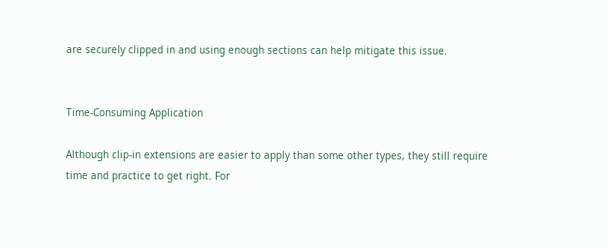are securely clipped in and using enough sections can help mitigate this issue.


Time-Consuming Application

Although clip-in extensions are easier to apply than some other types, they still require time and practice to get right. For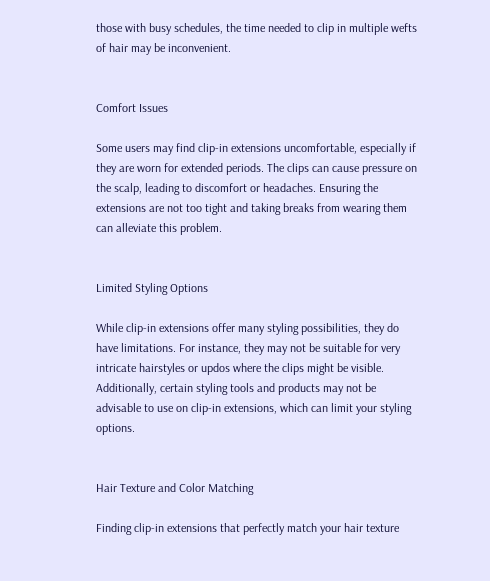those with busy schedules, the time needed to clip in multiple wefts of hair may be inconvenient.


Comfort Issues

Some users may find clip-in extensions uncomfortable, especially if they are worn for extended periods. The clips can cause pressure on the scalp, leading to discomfort or headaches. Ensuring the extensions are not too tight and taking breaks from wearing them can alleviate this problem.


Limited Styling Options

While clip-in extensions offer many styling possibilities, they do have limitations. For instance, they may not be suitable for very intricate hairstyles or updos where the clips might be visible. Additionally, certain styling tools and products may not be advisable to use on clip-in extensions, which can limit your styling options.


Hair Texture and Color Matching

Finding clip-in extensions that perfectly match your hair texture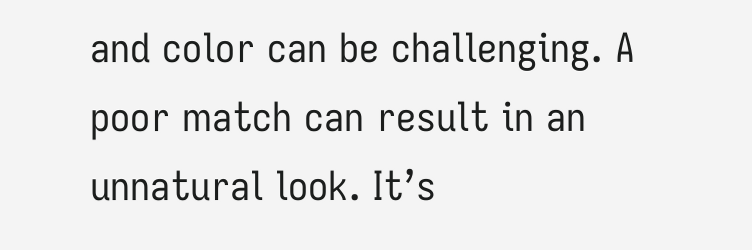and color can be challenging. A poor match can result in an unnatural look. It’s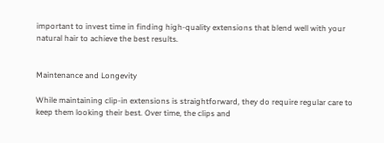important to invest time in finding high-quality extensions that blend well with your natural hair to achieve the best results.


Maintenance and Longevity

While maintaining clip-in extensions is straightforward, they do require regular care to keep them looking their best. Over time, the clips and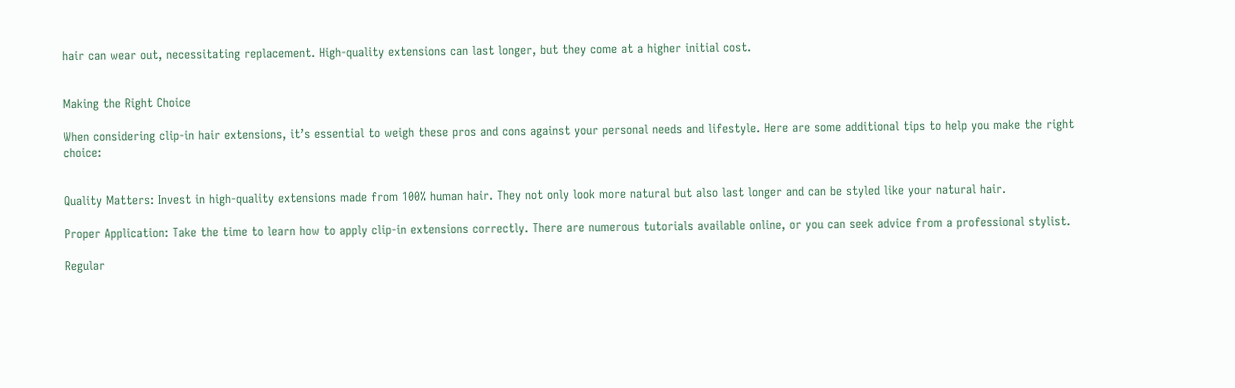hair can wear out, necessitating replacement. High-quality extensions can last longer, but they come at a higher initial cost.


Making the Right Choice

When considering clip-in hair extensions, it’s essential to weigh these pros and cons against your personal needs and lifestyle. Here are some additional tips to help you make the right choice:


Quality Matters: Invest in high-quality extensions made from 100% human hair. They not only look more natural but also last longer and can be styled like your natural hair.

Proper Application: Take the time to learn how to apply clip-in extensions correctly. There are numerous tutorials available online, or you can seek advice from a professional stylist.

Regular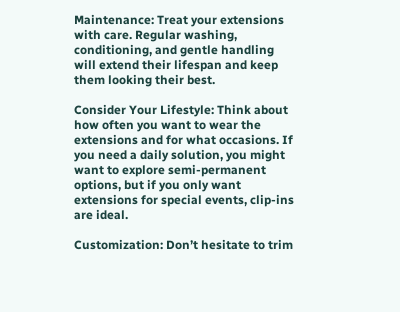Maintenance: Treat your extensions with care. Regular washing, conditioning, and gentle handling will extend their lifespan and keep them looking their best.

Consider Your Lifestyle: Think about how often you want to wear the extensions and for what occasions. If you need a daily solution, you might want to explore semi-permanent options, but if you only want extensions for special events, clip-ins are ideal.

Customization: Don’t hesitate to trim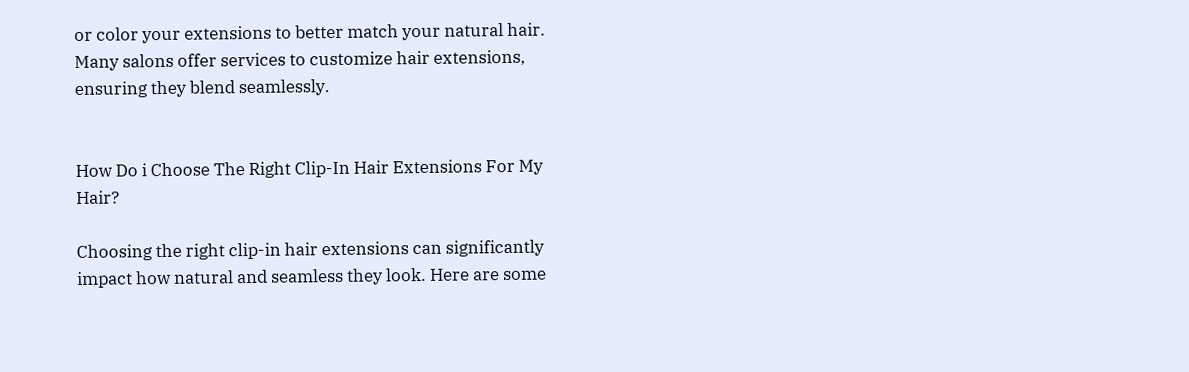or color your extensions to better match your natural hair. Many salons offer services to customize hair extensions, ensuring they blend seamlessly.


How Do i Choose The Right Clip-In Hair Extensions For My Hair?

Choosing the right clip-in hair extensions can significantly impact how natural and seamless they look. Here are some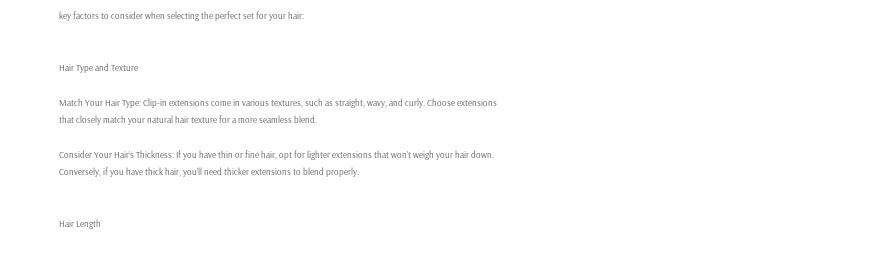key factors to consider when selecting the perfect set for your hair:


Hair Type and Texture

Match Your Hair Type: Clip-in extensions come in various textures, such as straight, wavy, and curly. Choose extensions that closely match your natural hair texture for a more seamless blend.

Consider Your Hair’s Thickness: If you have thin or fine hair, opt for lighter extensions that won’t weigh your hair down. Conversely, if you have thick hair, you’ll need thicker extensions to blend properly.


Hair Length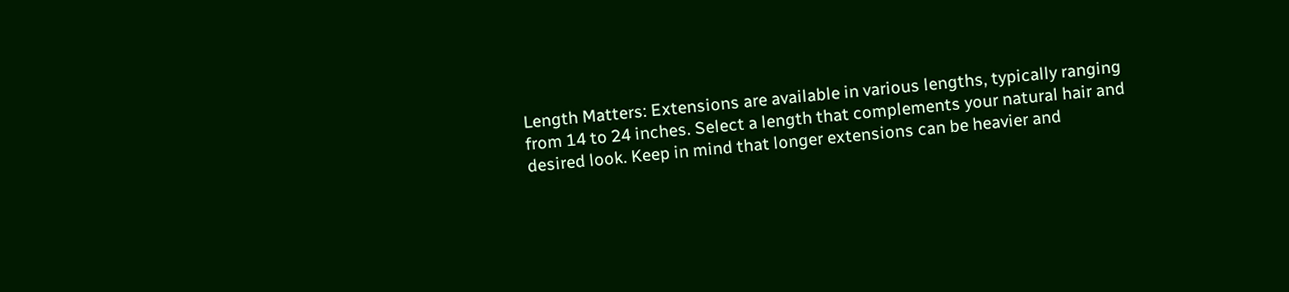Length Matters: Extensions are available in various lengths, typically ranging from 14 to 24 inches. Select a length that complements your natural hair and desired look. Keep in mind that longer extensions can be heavier and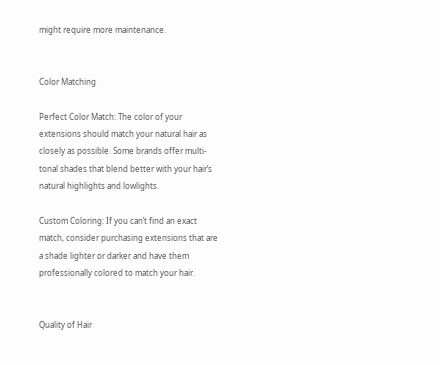might require more maintenance.


Color Matching

Perfect Color Match: The color of your extensions should match your natural hair as closely as possible. Some brands offer multi-tonal shades that blend better with your hair’s natural highlights and lowlights.

Custom Coloring: If you can’t find an exact match, consider purchasing extensions that are a shade lighter or darker and have them professionally colored to match your hair.


Quality of Hair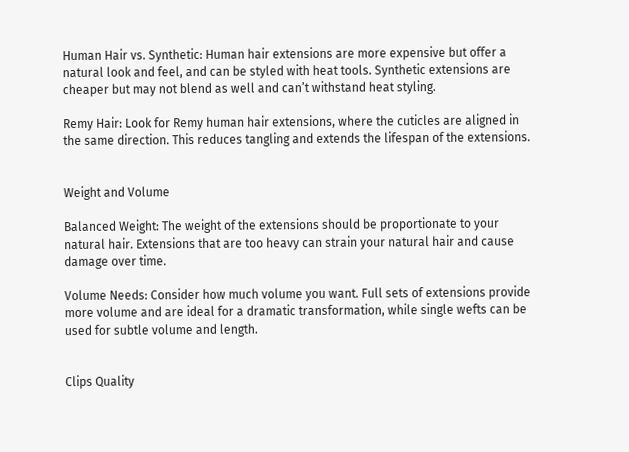Human Hair vs. Synthetic: Human hair extensions are more expensive but offer a natural look and feel, and can be styled with heat tools. Synthetic extensions are cheaper but may not blend as well and can’t withstand heat styling.

Remy Hair: Look for Remy human hair extensions, where the cuticles are aligned in the same direction. This reduces tangling and extends the lifespan of the extensions.


Weight and Volume

Balanced Weight: The weight of the extensions should be proportionate to your natural hair. Extensions that are too heavy can strain your natural hair and cause damage over time.

Volume Needs: Consider how much volume you want. Full sets of extensions provide more volume and are ideal for a dramatic transformation, while single wefts can be used for subtle volume and length.


Clips Quality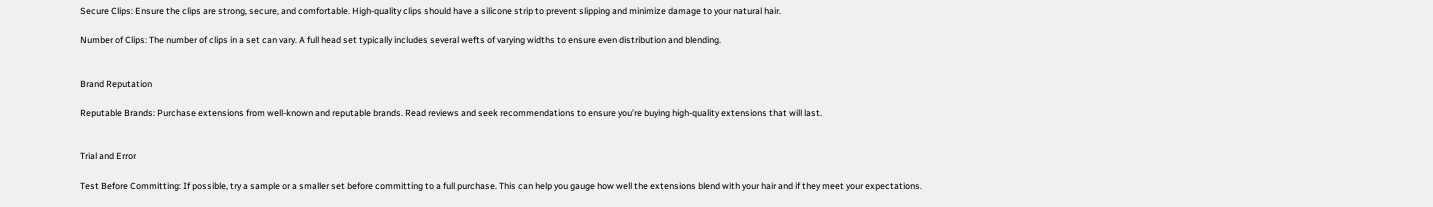Secure Clips: Ensure the clips are strong, secure, and comfortable. High-quality clips should have a silicone strip to prevent slipping and minimize damage to your natural hair.

Number of Clips: The number of clips in a set can vary. A full head set typically includes several wefts of varying widths to ensure even distribution and blending.


Brand Reputation

Reputable Brands: Purchase extensions from well-known and reputable brands. Read reviews and seek recommendations to ensure you’re buying high-quality extensions that will last.


Trial and Error

Test Before Committing: If possible, try a sample or a smaller set before committing to a full purchase. This can help you gauge how well the extensions blend with your hair and if they meet your expectations.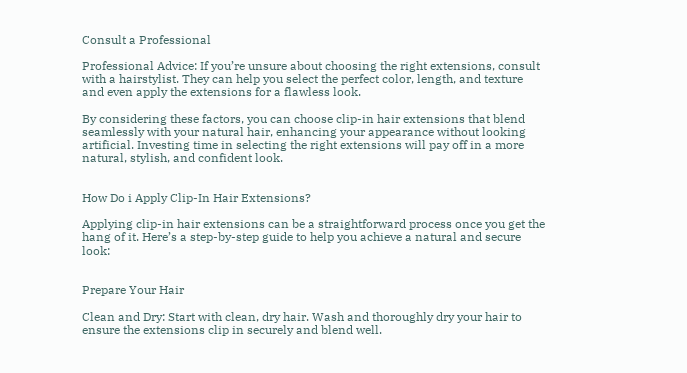Consult a Professional

Professional Advice: If you’re unsure about choosing the right extensions, consult with a hairstylist. They can help you select the perfect color, length, and texture and even apply the extensions for a flawless look.

By considering these factors, you can choose clip-in hair extensions that blend seamlessly with your natural hair, enhancing your appearance without looking artificial. Investing time in selecting the right extensions will pay off in a more natural, stylish, and confident look.


How Do i Apply Clip-In Hair Extensions?

Applying clip-in hair extensions can be a straightforward process once you get the hang of it. Here’s a step-by-step guide to help you achieve a natural and secure look:


Prepare Your Hair

Clean and Dry: Start with clean, dry hair. Wash and thoroughly dry your hair to ensure the extensions clip in securely and blend well.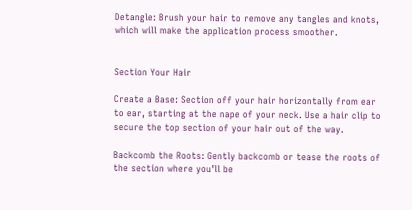Detangle: Brush your hair to remove any tangles and knots, which will make the application process smoother.


Section Your Hair

Create a Base: Section off your hair horizontally from ear to ear, starting at the nape of your neck. Use a hair clip to secure the top section of your hair out of the way.

Backcomb the Roots: Gently backcomb or tease the roots of the section where you’ll be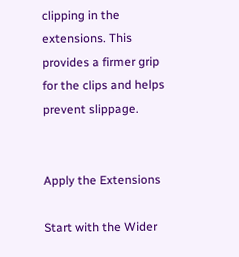clipping in the extensions. This provides a firmer grip for the clips and helps prevent slippage.


Apply the Extensions

Start with the Wider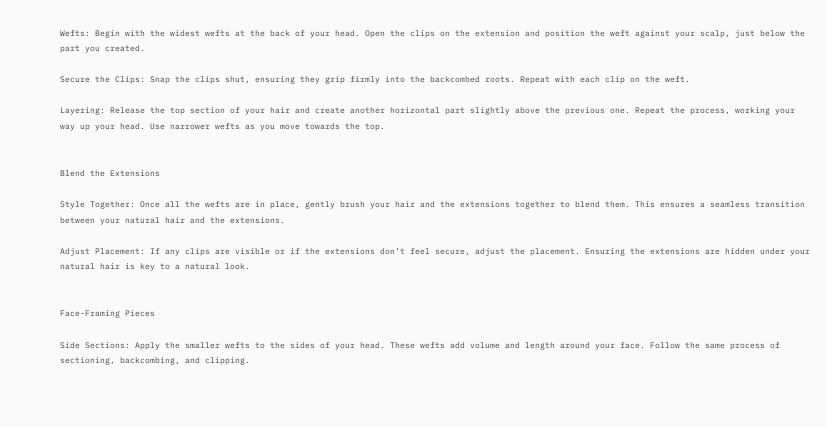Wefts: Begin with the widest wefts at the back of your head. Open the clips on the extension and position the weft against your scalp, just below the part you created.

Secure the Clips: Snap the clips shut, ensuring they grip firmly into the backcombed roots. Repeat with each clip on the weft.

Layering: Release the top section of your hair and create another horizontal part slightly above the previous one. Repeat the process, working your way up your head. Use narrower wefts as you move towards the top.


Blend the Extensions

Style Together: Once all the wefts are in place, gently brush your hair and the extensions together to blend them. This ensures a seamless transition between your natural hair and the extensions.

Adjust Placement: If any clips are visible or if the extensions don’t feel secure, adjust the placement. Ensuring the extensions are hidden under your natural hair is key to a natural look.


Face-Framing Pieces

Side Sections: Apply the smaller wefts to the sides of your head. These wefts add volume and length around your face. Follow the same process of sectioning, backcombing, and clipping.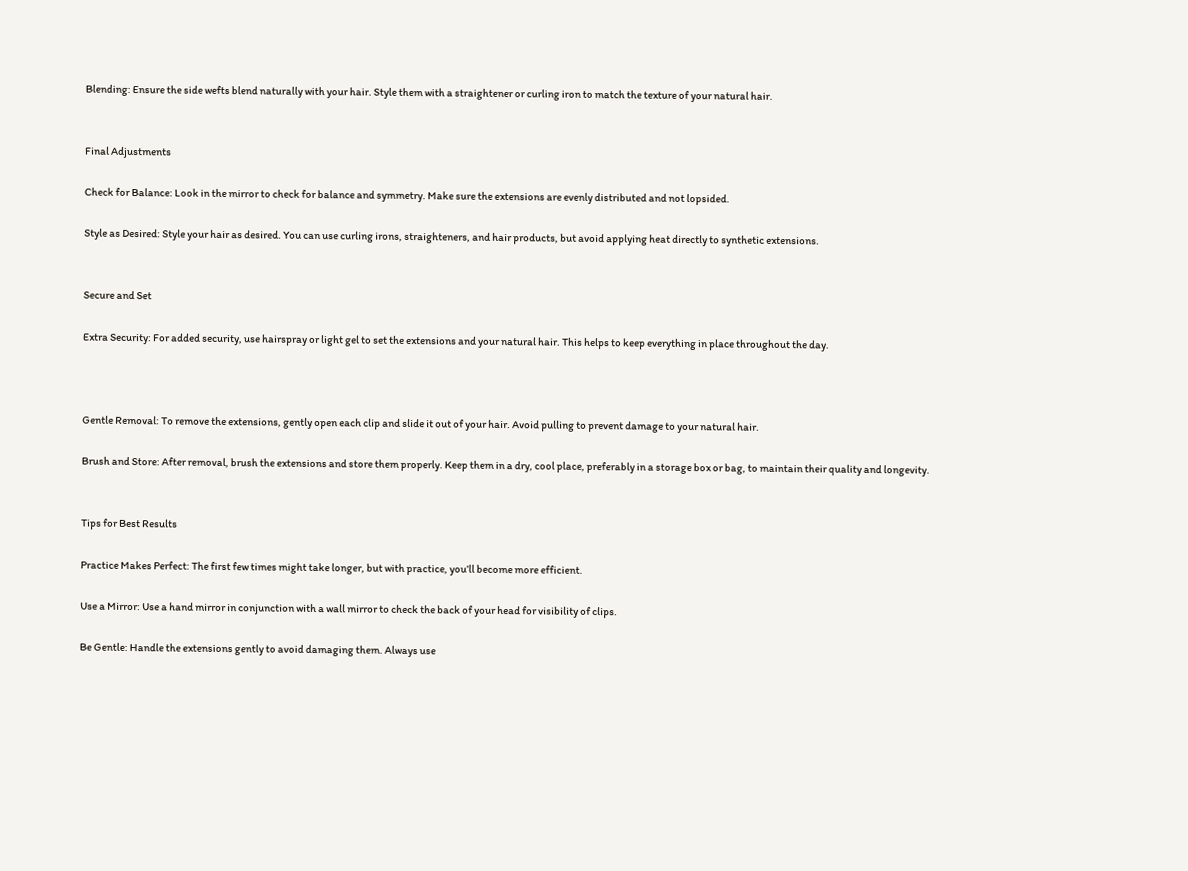Blending: Ensure the side wefts blend naturally with your hair. Style them with a straightener or curling iron to match the texture of your natural hair.


Final Adjustments

Check for Balance: Look in the mirror to check for balance and symmetry. Make sure the extensions are evenly distributed and not lopsided.

Style as Desired: Style your hair as desired. You can use curling irons, straighteners, and hair products, but avoid applying heat directly to synthetic extensions.


Secure and Set

Extra Security: For added security, use hairspray or light gel to set the extensions and your natural hair. This helps to keep everything in place throughout the day.



Gentle Removal: To remove the extensions, gently open each clip and slide it out of your hair. Avoid pulling to prevent damage to your natural hair.

Brush and Store: After removal, brush the extensions and store them properly. Keep them in a dry, cool place, preferably in a storage box or bag, to maintain their quality and longevity.


Tips for Best Results

Practice Makes Perfect: The first few times might take longer, but with practice, you’ll become more efficient.

Use a Mirror: Use a hand mirror in conjunction with a wall mirror to check the back of your head for visibility of clips.

Be Gentle: Handle the extensions gently to avoid damaging them. Always use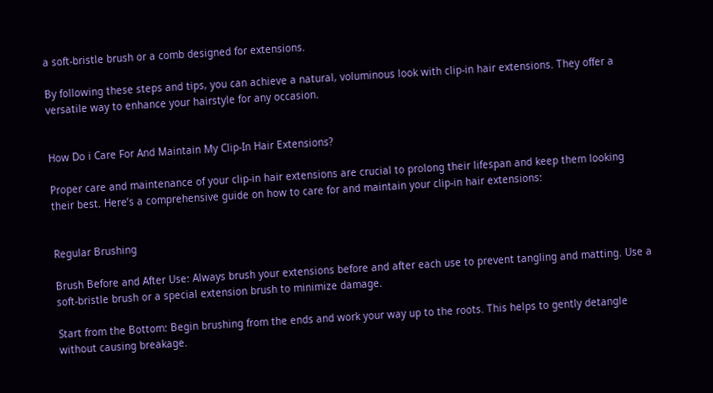a soft-bristle brush or a comb designed for extensions.

By following these steps and tips, you can achieve a natural, voluminous look with clip-in hair extensions. They offer a versatile way to enhance your hairstyle for any occasion.


How Do i Care For And Maintain My Clip-In Hair Extensions?

Proper care and maintenance of your clip-in hair extensions are crucial to prolong their lifespan and keep them looking their best. Here’s a comprehensive guide on how to care for and maintain your clip-in hair extensions:


Regular Brushing

Brush Before and After Use: Always brush your extensions before and after each use to prevent tangling and matting. Use a soft-bristle brush or a special extension brush to minimize damage.

Start from the Bottom: Begin brushing from the ends and work your way up to the roots. This helps to gently detangle without causing breakage.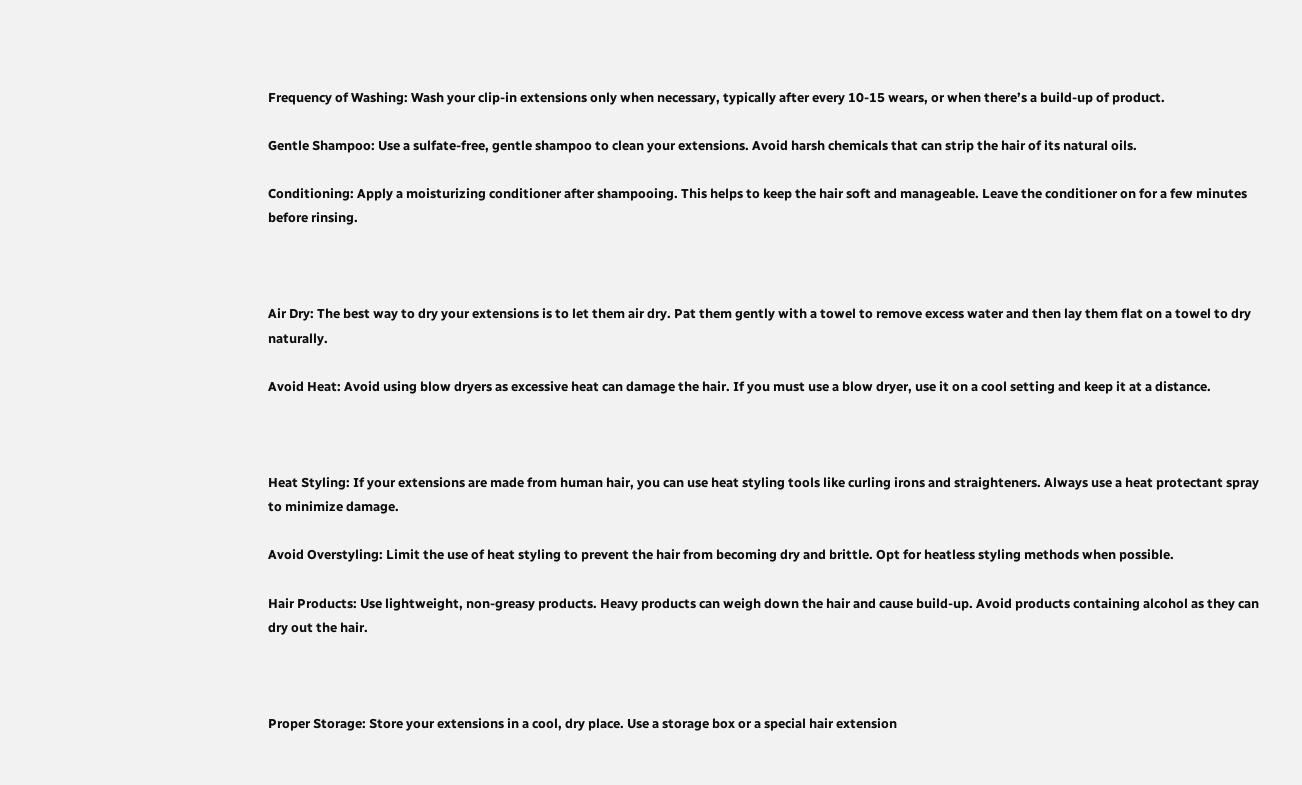Frequency of Washing: Wash your clip-in extensions only when necessary, typically after every 10-15 wears, or when there’s a build-up of product.

Gentle Shampoo: Use a sulfate-free, gentle shampoo to clean your extensions. Avoid harsh chemicals that can strip the hair of its natural oils.

Conditioning: Apply a moisturizing conditioner after shampooing. This helps to keep the hair soft and manageable. Leave the conditioner on for a few minutes before rinsing.



Air Dry: The best way to dry your extensions is to let them air dry. Pat them gently with a towel to remove excess water and then lay them flat on a towel to dry naturally.

Avoid Heat: Avoid using blow dryers as excessive heat can damage the hair. If you must use a blow dryer, use it on a cool setting and keep it at a distance.



Heat Styling: If your extensions are made from human hair, you can use heat styling tools like curling irons and straighteners. Always use a heat protectant spray to minimize damage.

Avoid Overstyling: Limit the use of heat styling to prevent the hair from becoming dry and brittle. Opt for heatless styling methods when possible.

Hair Products: Use lightweight, non-greasy products. Heavy products can weigh down the hair and cause build-up. Avoid products containing alcohol as they can dry out the hair.



Proper Storage: Store your extensions in a cool, dry place. Use a storage box or a special hair extension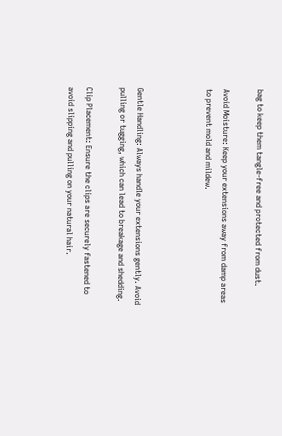bag to keep them tangle-free and protected from dust.

Avoid Moisture: Keep your extensions away from damp areas to prevent mold and mildew.



Gentle Handling: Always handle your extensions gently. Avoid pulling or tugging, which can lead to breakage and shedding.

Clip Placement: Ensure the clips are securely fastened to avoid slipping and pulling on your natural hair.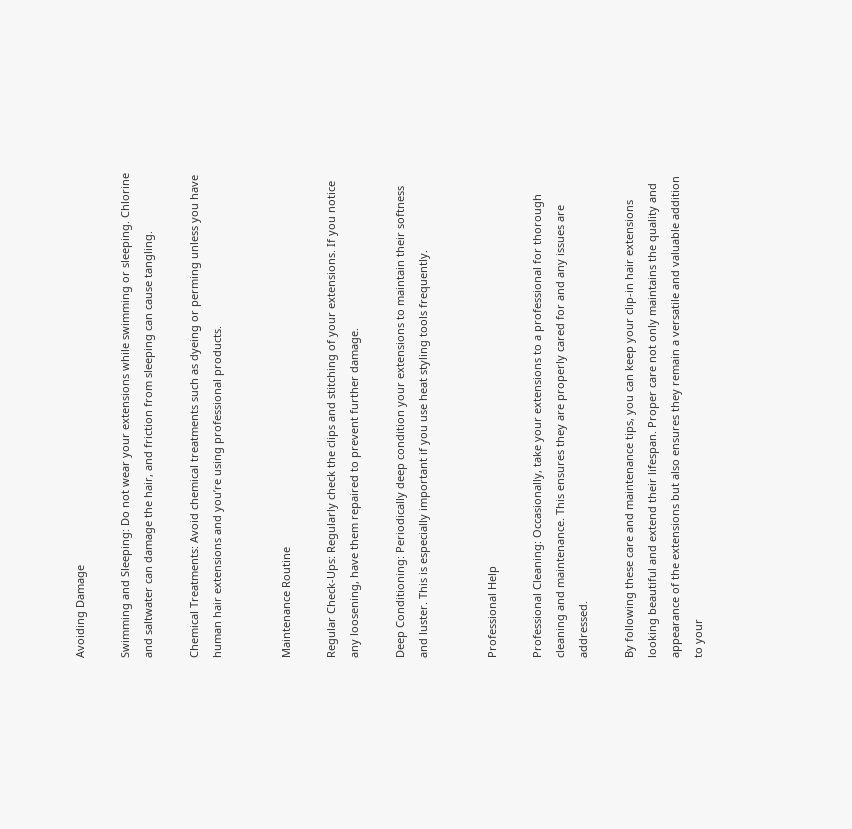Avoiding Damage

Swimming and Sleeping: Do not wear your extensions while swimming or sleeping. Chlorine and saltwater can damage the hair, and friction from sleeping can cause tangling.

Chemical Treatments: Avoid chemical treatments such as dyeing or perming unless you have human hair extensions and you’re using professional products.


Maintenance Routine

Regular Check-Ups: Regularly check the clips and stitching of your extensions. If you notice any loosening, have them repaired to prevent further damage.

Deep Conditioning: Periodically deep condition your extensions to maintain their softness and luster. This is especially important if you use heat styling tools frequently.


Professional Help

Professional Cleaning: Occasionally, take your extensions to a professional for thorough cleaning and maintenance. This ensures they are properly cared for and any issues are addressed.

By following these care and maintenance tips, you can keep your clip-in hair extensions looking beautiful and extend their lifespan. Proper care not only maintains the quality and appearance of the extensions but also ensures they remain a versatile and valuable addition to your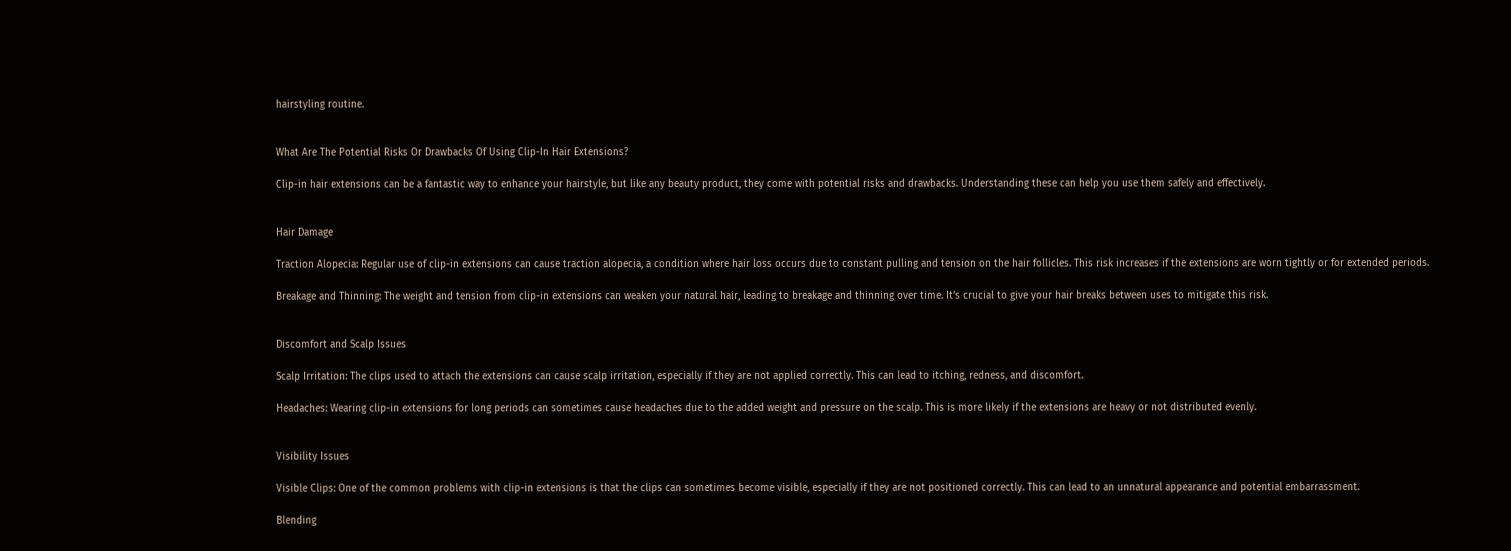hairstyling routine.


What Are The Potential Risks Or Drawbacks Of Using Clip-In Hair Extensions?

Clip-in hair extensions can be a fantastic way to enhance your hairstyle, but like any beauty product, they come with potential risks and drawbacks. Understanding these can help you use them safely and effectively.


Hair Damage

Traction Alopecia: Regular use of clip-in extensions can cause traction alopecia, a condition where hair loss occurs due to constant pulling and tension on the hair follicles. This risk increases if the extensions are worn tightly or for extended periods.

Breakage and Thinning: The weight and tension from clip-in extensions can weaken your natural hair, leading to breakage and thinning over time. It’s crucial to give your hair breaks between uses to mitigate this risk.


Discomfort and Scalp Issues

Scalp Irritation: The clips used to attach the extensions can cause scalp irritation, especially if they are not applied correctly. This can lead to itching, redness, and discomfort.

Headaches: Wearing clip-in extensions for long periods can sometimes cause headaches due to the added weight and pressure on the scalp. This is more likely if the extensions are heavy or not distributed evenly.


Visibility Issues

Visible Clips: One of the common problems with clip-in extensions is that the clips can sometimes become visible, especially if they are not positioned correctly. This can lead to an unnatural appearance and potential embarrassment.

Blending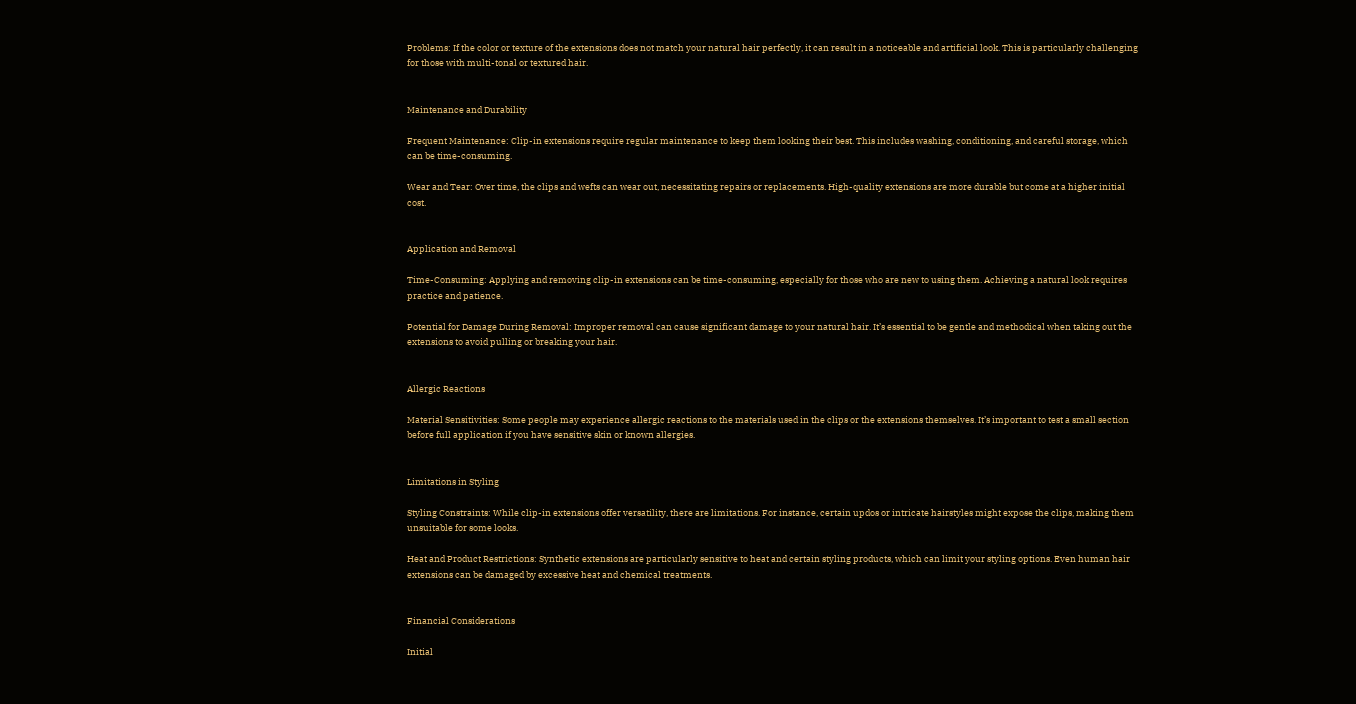Problems: If the color or texture of the extensions does not match your natural hair perfectly, it can result in a noticeable and artificial look. This is particularly challenging for those with multi-tonal or textured hair.


Maintenance and Durability

Frequent Maintenance: Clip-in extensions require regular maintenance to keep them looking their best. This includes washing, conditioning, and careful storage, which can be time-consuming.

Wear and Tear: Over time, the clips and wefts can wear out, necessitating repairs or replacements. High-quality extensions are more durable but come at a higher initial cost.


Application and Removal

Time-Consuming: Applying and removing clip-in extensions can be time-consuming, especially for those who are new to using them. Achieving a natural look requires practice and patience.

Potential for Damage During Removal: Improper removal can cause significant damage to your natural hair. It’s essential to be gentle and methodical when taking out the extensions to avoid pulling or breaking your hair.


Allergic Reactions

Material Sensitivities: Some people may experience allergic reactions to the materials used in the clips or the extensions themselves. It’s important to test a small section before full application if you have sensitive skin or known allergies.


Limitations in Styling

Styling Constraints: While clip-in extensions offer versatility, there are limitations. For instance, certain updos or intricate hairstyles might expose the clips, making them unsuitable for some looks.

Heat and Product Restrictions: Synthetic extensions are particularly sensitive to heat and certain styling products, which can limit your styling options. Even human hair extensions can be damaged by excessive heat and chemical treatments.


Financial Considerations

Initial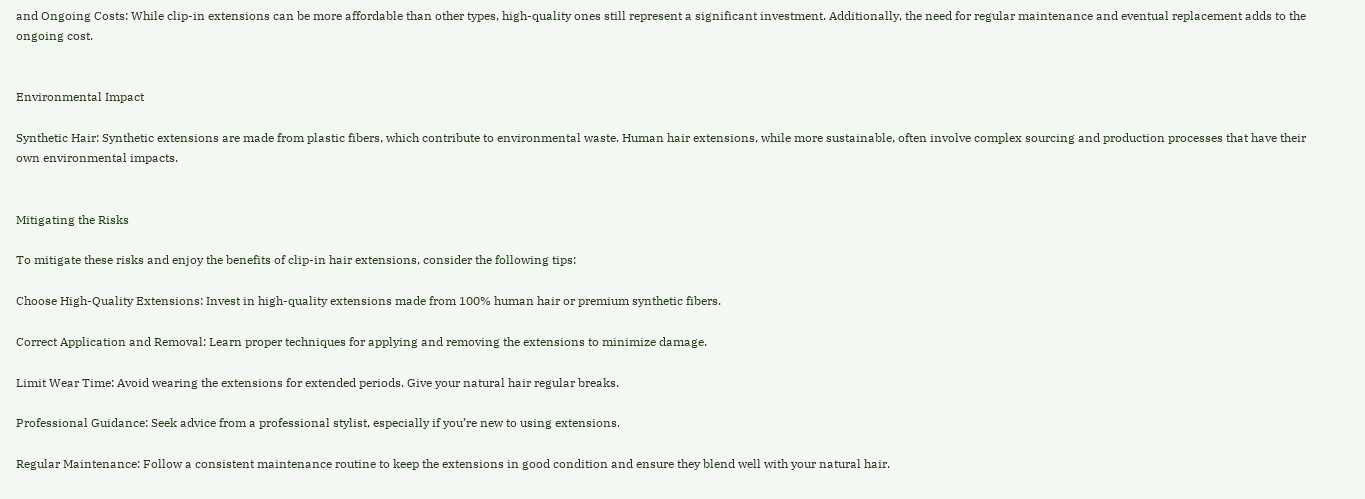and Ongoing Costs: While clip-in extensions can be more affordable than other types, high-quality ones still represent a significant investment. Additionally, the need for regular maintenance and eventual replacement adds to the ongoing cost.


Environmental Impact

Synthetic Hair: Synthetic extensions are made from plastic fibers, which contribute to environmental waste. Human hair extensions, while more sustainable, often involve complex sourcing and production processes that have their own environmental impacts.


Mitigating the Risks

To mitigate these risks and enjoy the benefits of clip-in hair extensions, consider the following tips:

Choose High-Quality Extensions: Invest in high-quality extensions made from 100% human hair or premium synthetic fibers.

Correct Application and Removal: Learn proper techniques for applying and removing the extensions to minimize damage.

Limit Wear Time: Avoid wearing the extensions for extended periods. Give your natural hair regular breaks.

Professional Guidance: Seek advice from a professional stylist, especially if you’re new to using extensions.

Regular Maintenance: Follow a consistent maintenance routine to keep the extensions in good condition and ensure they blend well with your natural hair.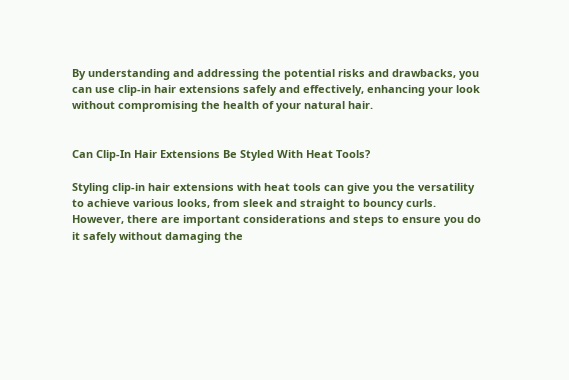By understanding and addressing the potential risks and drawbacks, you can use clip-in hair extensions safely and effectively, enhancing your look without compromising the health of your natural hair.


Can Clip-In Hair Extensions Be Styled With Heat Tools?

Styling clip-in hair extensions with heat tools can give you the versatility to achieve various looks, from sleek and straight to bouncy curls. However, there are important considerations and steps to ensure you do it safely without damaging the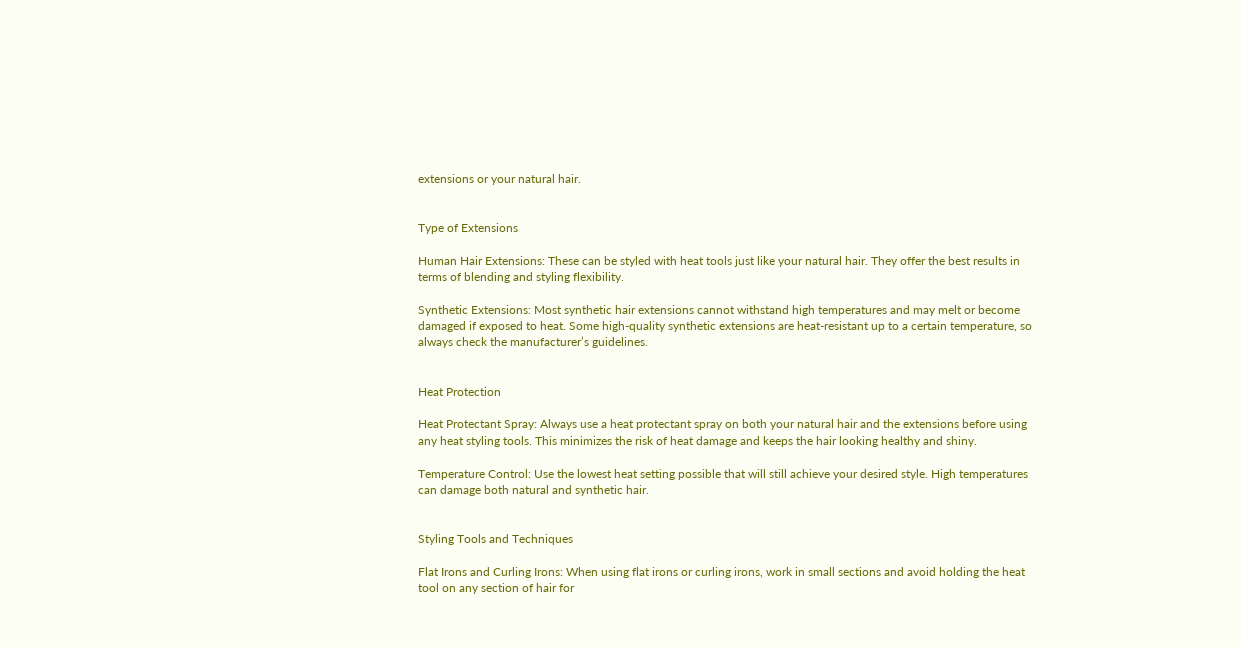extensions or your natural hair.


Type of Extensions

Human Hair Extensions: These can be styled with heat tools just like your natural hair. They offer the best results in terms of blending and styling flexibility.

Synthetic Extensions: Most synthetic hair extensions cannot withstand high temperatures and may melt or become damaged if exposed to heat. Some high-quality synthetic extensions are heat-resistant up to a certain temperature, so always check the manufacturer’s guidelines.


Heat Protection

Heat Protectant Spray: Always use a heat protectant spray on both your natural hair and the extensions before using any heat styling tools. This minimizes the risk of heat damage and keeps the hair looking healthy and shiny.

Temperature Control: Use the lowest heat setting possible that will still achieve your desired style. High temperatures can damage both natural and synthetic hair.


Styling Tools and Techniques

Flat Irons and Curling Irons: When using flat irons or curling irons, work in small sections and avoid holding the heat tool on any section of hair for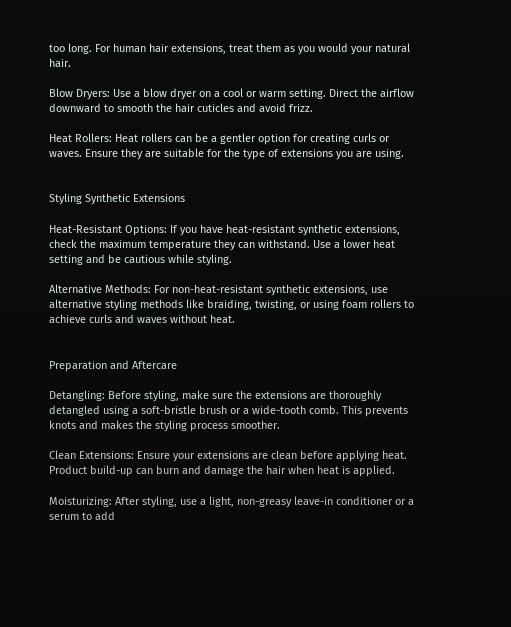too long. For human hair extensions, treat them as you would your natural hair.

Blow Dryers: Use a blow dryer on a cool or warm setting. Direct the airflow downward to smooth the hair cuticles and avoid frizz.

Heat Rollers: Heat rollers can be a gentler option for creating curls or waves. Ensure they are suitable for the type of extensions you are using.


Styling Synthetic Extensions

Heat-Resistant Options: If you have heat-resistant synthetic extensions, check the maximum temperature they can withstand. Use a lower heat setting and be cautious while styling.

Alternative Methods: For non-heat-resistant synthetic extensions, use alternative styling methods like braiding, twisting, or using foam rollers to achieve curls and waves without heat.


Preparation and Aftercare

Detangling: Before styling, make sure the extensions are thoroughly detangled using a soft-bristle brush or a wide-tooth comb. This prevents knots and makes the styling process smoother.

Clean Extensions: Ensure your extensions are clean before applying heat. Product build-up can burn and damage the hair when heat is applied.

Moisturizing: After styling, use a light, non-greasy leave-in conditioner or a serum to add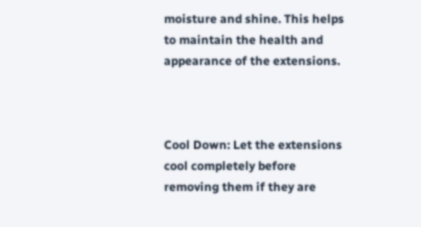moisture and shine. This helps to maintain the health and appearance of the extensions.



Cool Down: Let the extensions cool completely before removing them if they are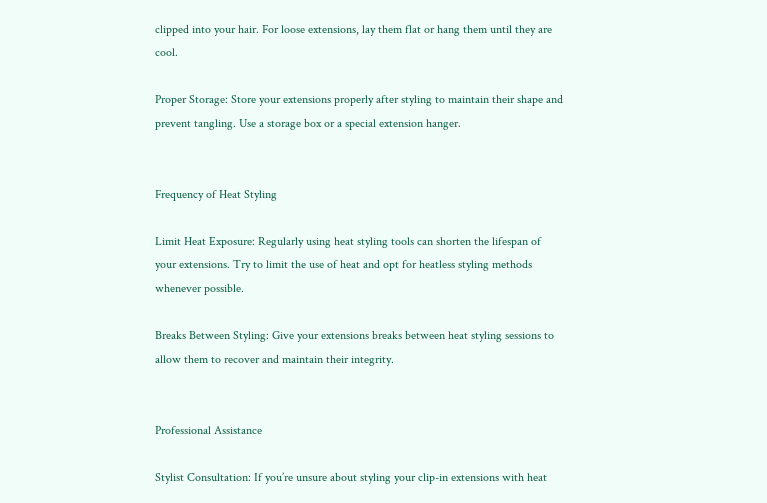clipped into your hair. For loose extensions, lay them flat or hang them until they are cool.

Proper Storage: Store your extensions properly after styling to maintain their shape and prevent tangling. Use a storage box or a special extension hanger.


Frequency of Heat Styling

Limit Heat Exposure: Regularly using heat styling tools can shorten the lifespan of your extensions. Try to limit the use of heat and opt for heatless styling methods whenever possible.

Breaks Between Styling: Give your extensions breaks between heat styling sessions to allow them to recover and maintain their integrity.


Professional Assistance

Stylist Consultation: If you’re unsure about styling your clip-in extensions with heat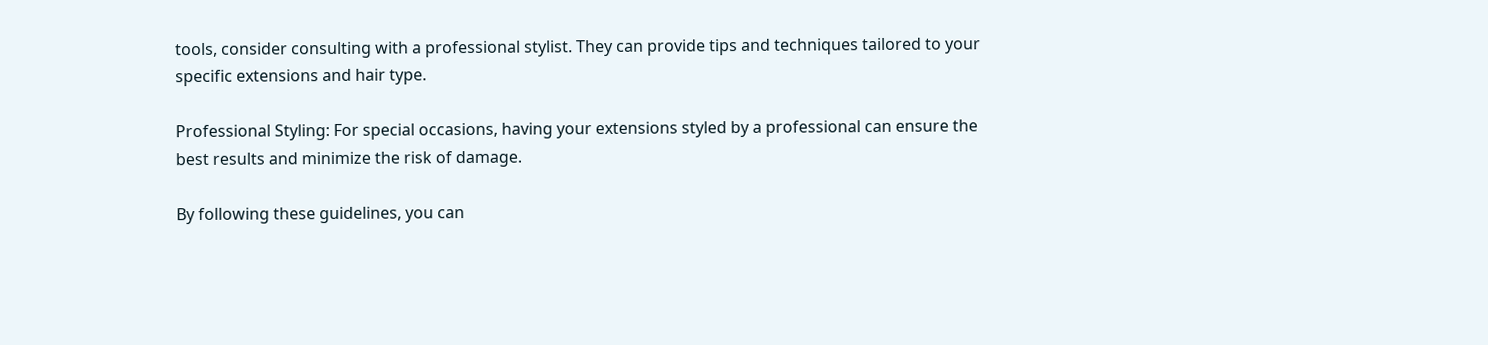tools, consider consulting with a professional stylist. They can provide tips and techniques tailored to your specific extensions and hair type.

Professional Styling: For special occasions, having your extensions styled by a professional can ensure the best results and minimize the risk of damage.

By following these guidelines, you can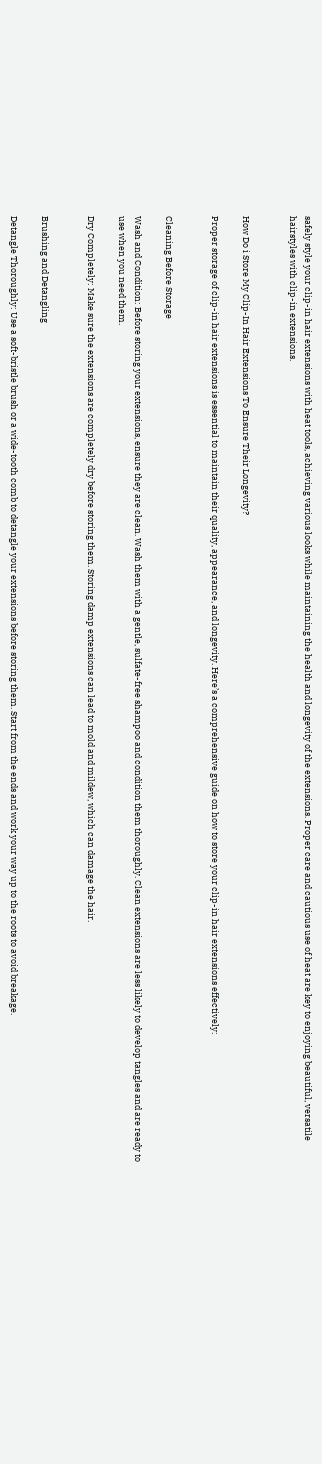safely style your clip-in hair extensions with heat tools, achieving various looks while maintaining the health and longevity of the extensions. Proper care and cautious use of heat are key to enjoying beautiful, versatile hairstyles with clip-in extensions.


How Do i Store My Clip-In Hair Extensions To Ensure Their Longevity?

Proper storage of clip-in hair extensions is essential to maintain their quality, appearance, and longevity. Here’s a comprehensive guide on how to store your clip-in hair extensions effectively:


Cleaning Before Storage

Wash and Condition: Before storing your extensions, ensure they are clean. Wash them with a gentle, sulfate-free shampoo and condition them thoroughly. Clean extensions are less likely to develop tangles and are ready to use when you need them.

Dry Completely: Make sure the extensions are completely dry before storing them. Storing damp extensions can lead to mold and mildew, which can damage the hair.


Brushing and Detangling

Detangle Thoroughly: Use a soft-bristle brush or a wide-tooth comb to detangle your extensions before storing them. Start from the ends and work your way up to the roots to avoid breakage.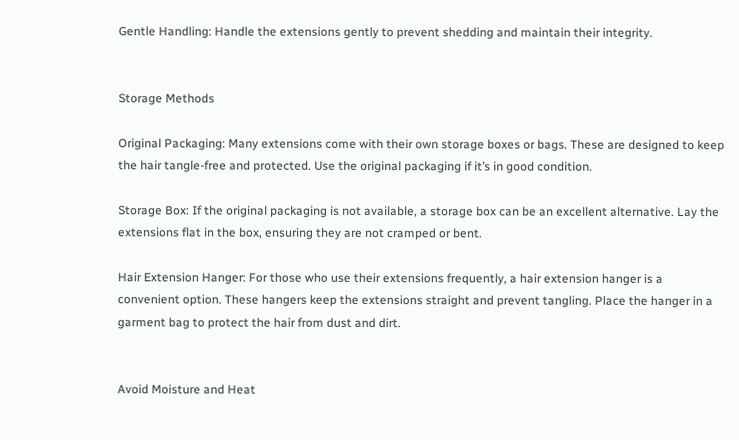Gentle Handling: Handle the extensions gently to prevent shedding and maintain their integrity.


Storage Methods

Original Packaging: Many extensions come with their own storage boxes or bags. These are designed to keep the hair tangle-free and protected. Use the original packaging if it’s in good condition.

Storage Box: If the original packaging is not available, a storage box can be an excellent alternative. Lay the extensions flat in the box, ensuring they are not cramped or bent.

Hair Extension Hanger: For those who use their extensions frequently, a hair extension hanger is a convenient option. These hangers keep the extensions straight and prevent tangling. Place the hanger in a garment bag to protect the hair from dust and dirt.


Avoid Moisture and Heat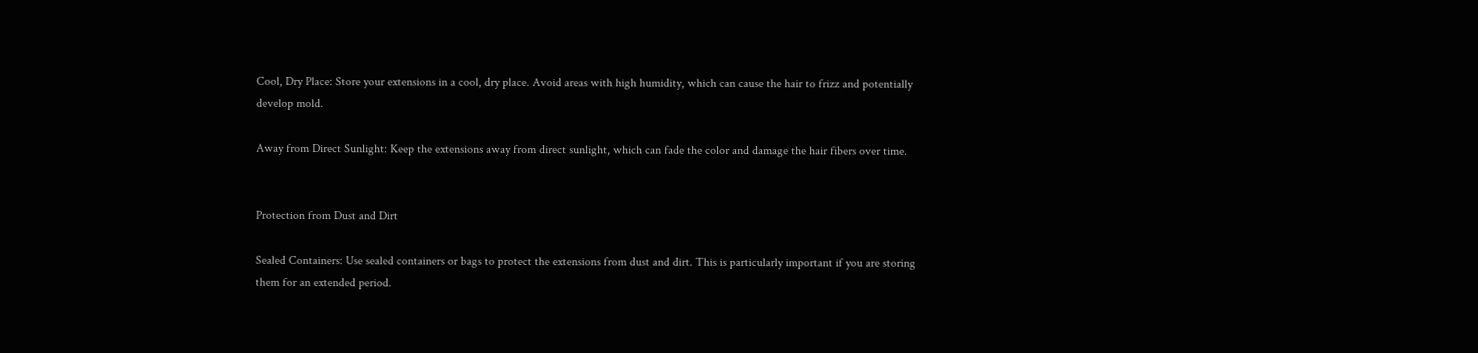Cool, Dry Place: Store your extensions in a cool, dry place. Avoid areas with high humidity, which can cause the hair to frizz and potentially develop mold.

Away from Direct Sunlight: Keep the extensions away from direct sunlight, which can fade the color and damage the hair fibers over time.


Protection from Dust and Dirt

Sealed Containers: Use sealed containers or bags to protect the extensions from dust and dirt. This is particularly important if you are storing them for an extended period.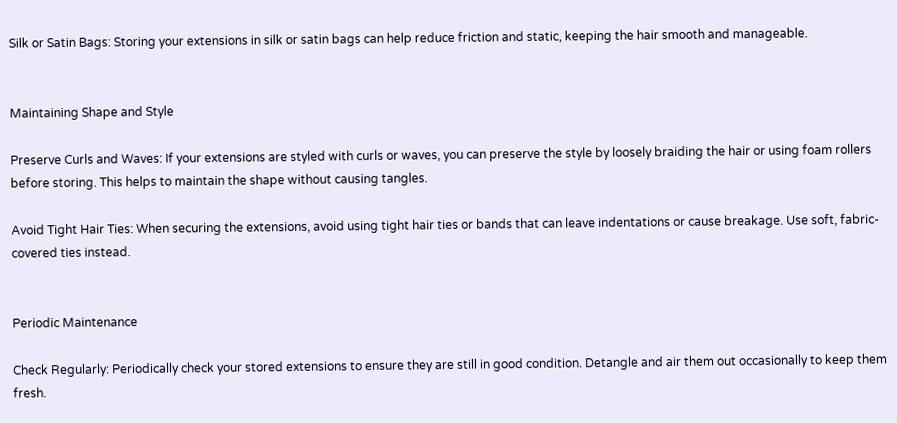Silk or Satin Bags: Storing your extensions in silk or satin bags can help reduce friction and static, keeping the hair smooth and manageable.


Maintaining Shape and Style

Preserve Curls and Waves: If your extensions are styled with curls or waves, you can preserve the style by loosely braiding the hair or using foam rollers before storing. This helps to maintain the shape without causing tangles.

Avoid Tight Hair Ties: When securing the extensions, avoid using tight hair ties or bands that can leave indentations or cause breakage. Use soft, fabric-covered ties instead.


Periodic Maintenance

Check Regularly: Periodically check your stored extensions to ensure they are still in good condition. Detangle and air them out occasionally to keep them fresh.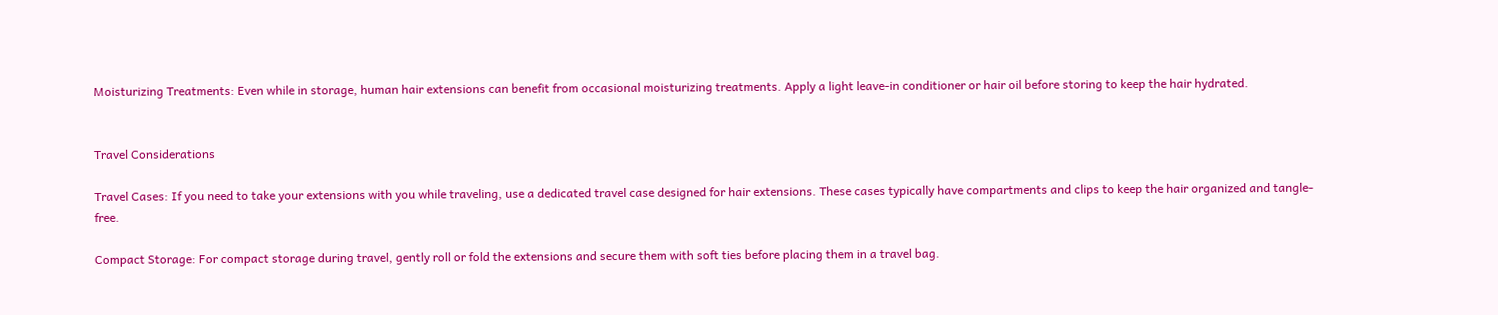Moisturizing Treatments: Even while in storage, human hair extensions can benefit from occasional moisturizing treatments. Apply a light leave-in conditioner or hair oil before storing to keep the hair hydrated.


Travel Considerations

Travel Cases: If you need to take your extensions with you while traveling, use a dedicated travel case designed for hair extensions. These cases typically have compartments and clips to keep the hair organized and tangle-free.

Compact Storage: For compact storage during travel, gently roll or fold the extensions and secure them with soft ties before placing them in a travel bag.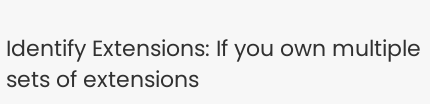Identify Extensions: If you own multiple sets of extensions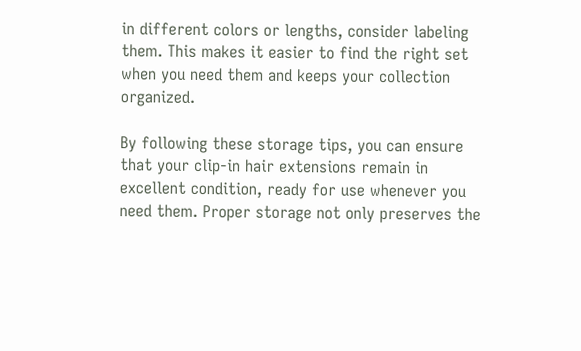in different colors or lengths, consider labeling them. This makes it easier to find the right set when you need them and keeps your collection organized.

By following these storage tips, you can ensure that your clip-in hair extensions remain in excellent condition, ready for use whenever you need them. Proper storage not only preserves the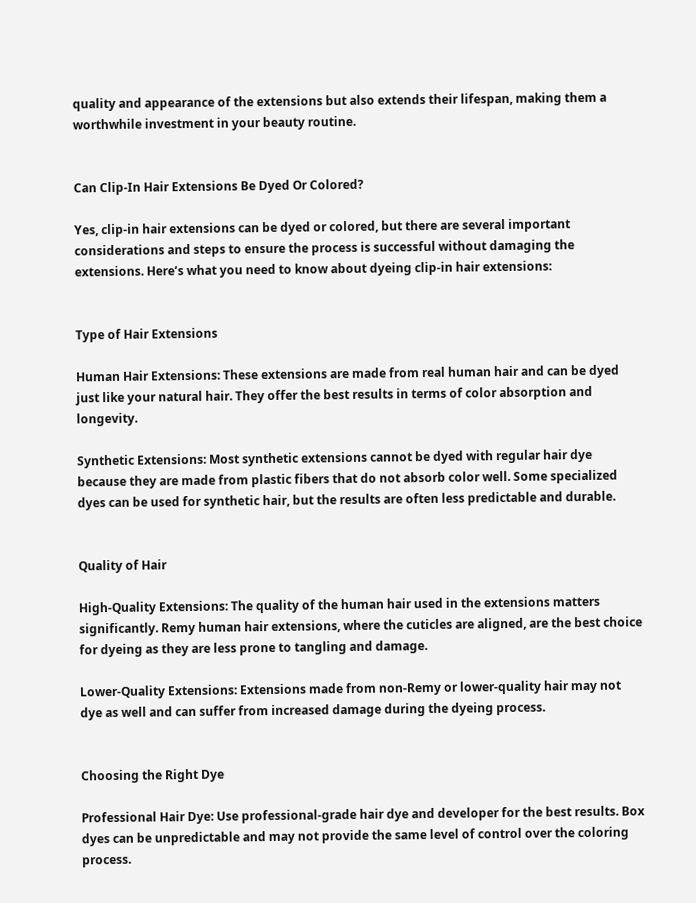quality and appearance of the extensions but also extends their lifespan, making them a worthwhile investment in your beauty routine.


Can Clip-In Hair Extensions Be Dyed Or Colored?

Yes, clip-in hair extensions can be dyed or colored, but there are several important considerations and steps to ensure the process is successful without damaging the extensions. Here’s what you need to know about dyeing clip-in hair extensions:


Type of Hair Extensions

Human Hair Extensions: These extensions are made from real human hair and can be dyed just like your natural hair. They offer the best results in terms of color absorption and longevity.

Synthetic Extensions: Most synthetic extensions cannot be dyed with regular hair dye because they are made from plastic fibers that do not absorb color well. Some specialized dyes can be used for synthetic hair, but the results are often less predictable and durable.


Quality of Hair

High-Quality Extensions: The quality of the human hair used in the extensions matters significantly. Remy human hair extensions, where the cuticles are aligned, are the best choice for dyeing as they are less prone to tangling and damage.

Lower-Quality Extensions: Extensions made from non-Remy or lower-quality hair may not dye as well and can suffer from increased damage during the dyeing process.


Choosing the Right Dye

Professional Hair Dye: Use professional-grade hair dye and developer for the best results. Box dyes can be unpredictable and may not provide the same level of control over the coloring process.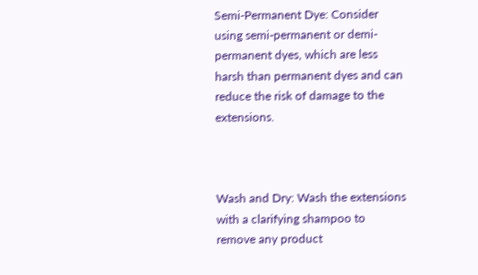Semi-Permanent Dye: Consider using semi-permanent or demi-permanent dyes, which are less harsh than permanent dyes and can reduce the risk of damage to the extensions.



Wash and Dry: Wash the extensions with a clarifying shampoo to remove any product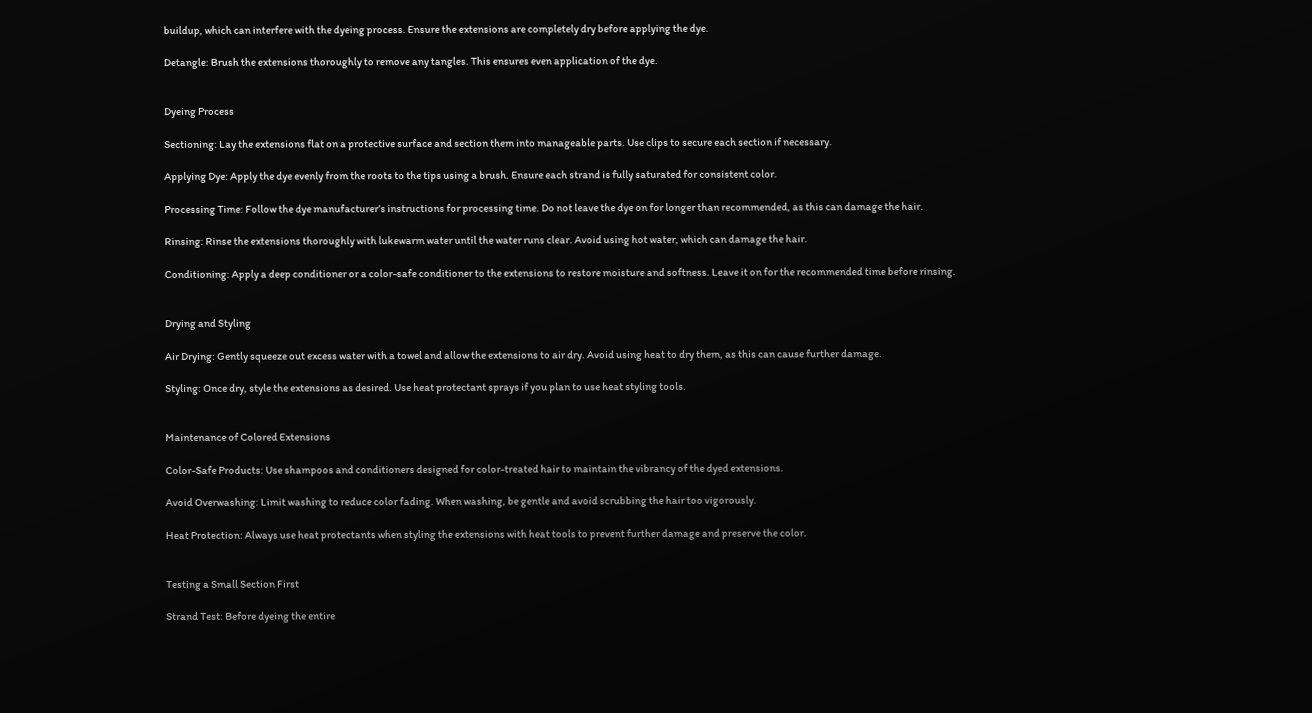buildup, which can interfere with the dyeing process. Ensure the extensions are completely dry before applying the dye.

Detangle: Brush the extensions thoroughly to remove any tangles. This ensures even application of the dye.


Dyeing Process

Sectioning: Lay the extensions flat on a protective surface and section them into manageable parts. Use clips to secure each section if necessary.

Applying Dye: Apply the dye evenly from the roots to the tips using a brush. Ensure each strand is fully saturated for consistent color.

Processing Time: Follow the dye manufacturer’s instructions for processing time. Do not leave the dye on for longer than recommended, as this can damage the hair.

Rinsing: Rinse the extensions thoroughly with lukewarm water until the water runs clear. Avoid using hot water, which can damage the hair.

Conditioning: Apply a deep conditioner or a color-safe conditioner to the extensions to restore moisture and softness. Leave it on for the recommended time before rinsing.


Drying and Styling

Air Drying: Gently squeeze out excess water with a towel and allow the extensions to air dry. Avoid using heat to dry them, as this can cause further damage.

Styling: Once dry, style the extensions as desired. Use heat protectant sprays if you plan to use heat styling tools.


Maintenance of Colored Extensions

Color-Safe Products: Use shampoos and conditioners designed for color-treated hair to maintain the vibrancy of the dyed extensions.

Avoid Overwashing: Limit washing to reduce color fading. When washing, be gentle and avoid scrubbing the hair too vigorously.

Heat Protection: Always use heat protectants when styling the extensions with heat tools to prevent further damage and preserve the color.


Testing a Small Section First

Strand Test: Before dyeing the entire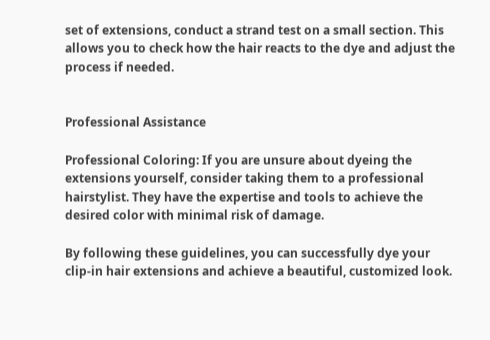set of extensions, conduct a strand test on a small section. This allows you to check how the hair reacts to the dye and adjust the process if needed.


Professional Assistance

Professional Coloring: If you are unsure about dyeing the extensions yourself, consider taking them to a professional hairstylist. They have the expertise and tools to achieve the desired color with minimal risk of damage.

By following these guidelines, you can successfully dye your clip-in hair extensions and achieve a beautiful, customized look.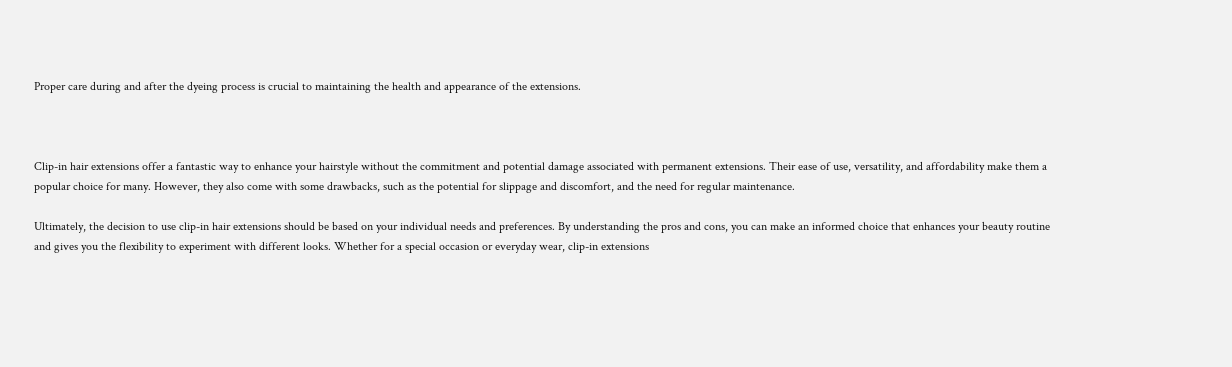Proper care during and after the dyeing process is crucial to maintaining the health and appearance of the extensions.



Clip-in hair extensions offer a fantastic way to enhance your hairstyle without the commitment and potential damage associated with permanent extensions. Their ease of use, versatility, and affordability make them a popular choice for many. However, they also come with some drawbacks, such as the potential for slippage and discomfort, and the need for regular maintenance.

Ultimately, the decision to use clip-in hair extensions should be based on your individual needs and preferences. By understanding the pros and cons, you can make an informed choice that enhances your beauty routine and gives you the flexibility to experiment with different looks. Whether for a special occasion or everyday wear, clip-in extensions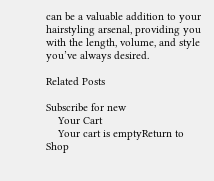can be a valuable addition to your hairstyling arsenal, providing you with the length, volume, and style you’ve always desired.

Related Posts

Subscribe for new
    Your Cart
    Your cart is emptyReturn to Shop